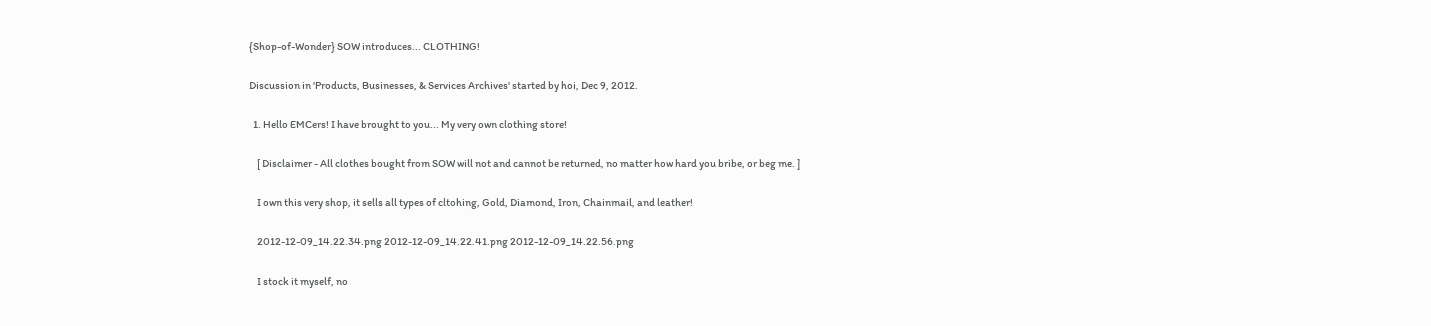{Shop-of-Wonder} SOW introduces... CLOTHING!

Discussion in 'Products, Businesses, & Services Archives' started by hoi, Dec 9, 2012.

  1. Hello EMCers! I have brought to you... My very own clothing store!

    [ Disclaimer - All clothes bought from SOW will not and cannot be returned, no matter how hard you bribe, or beg me. ]

    I own this very shop, it sells all types of cltohing, Gold, Diamond, Iron, Chainmail, and leather!

    2012-12-09_14.22.34.png 2012-12-09_14.22.41.png 2012-12-09_14.22.56.png

    I stock it myself, no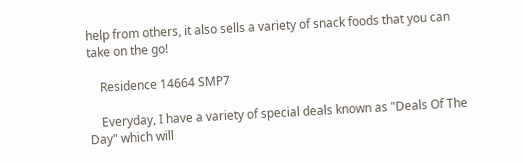help from others, it also sells a variety of snack foods that you can take on the go!

    Residence 14664 SMP7

    Everyday, I have a variety of special deals known as "Deals Of The Day" which will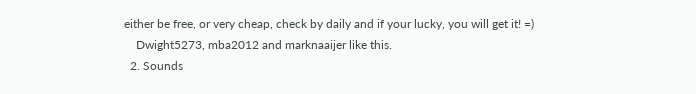either be free, or very cheap, check by daily and if your lucky, you will get it! =)
    Dwight5273, mba2012 and marknaaijer like this.
  2. Sounds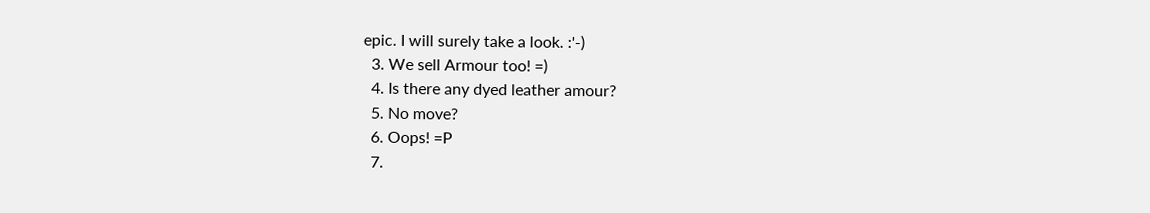epic. I will surely take a look. :'-)
  3. We sell Armour too! =)
  4. Is there any dyed leather amour?
  5. No move?
  6. Oops! =P
  7.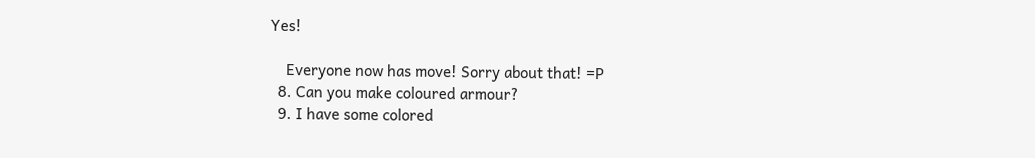Yes!

    Everyone now has move! Sorry about that! =P
  8. Can you make coloured armour?
  9. I have some colored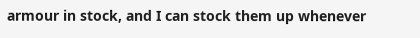armour in stock, and I can stock them up whenever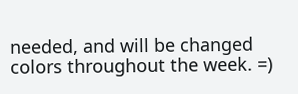needed, and will be changed colors throughout the week. =)